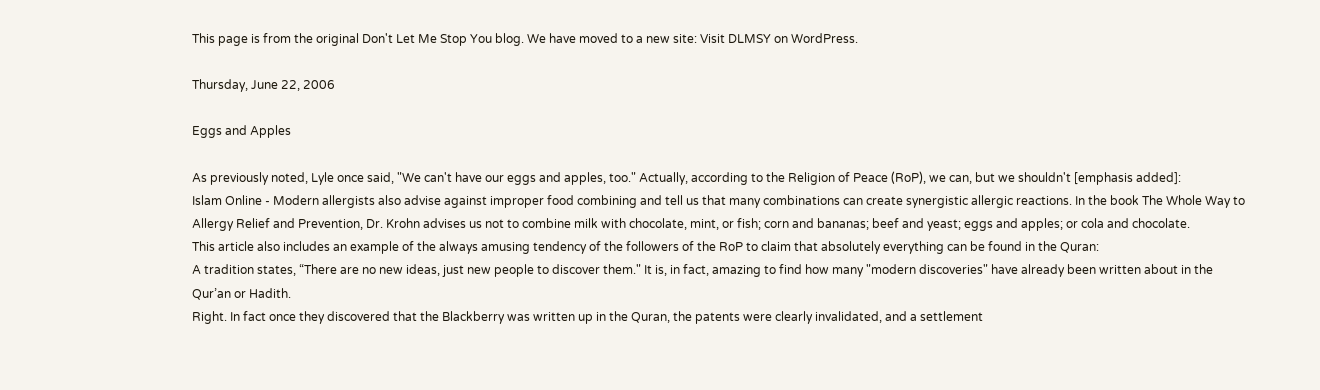This page is from the original Don't Let Me Stop You blog. We have moved to a new site: Visit DLMSY on WordPress.

Thursday, June 22, 2006

Eggs and Apples

As previously noted, Lyle once said, "We can't have our eggs and apples, too." Actually, according to the Religion of Peace (RoP), we can, but we shouldn't [emphasis added]:
Islam Online - Modern allergists also advise against improper food combining and tell us that many combinations can create synergistic allergic reactions. In the book The Whole Way to Allergy Relief and Prevention, Dr. Krohn advises us not to combine milk with chocolate, mint, or fish; corn and bananas; beef and yeast; eggs and apples; or cola and chocolate.
This article also includes an example of the always amusing tendency of the followers of the RoP to claim that absolutely everything can be found in the Quran:
A tradition states, “There are no new ideas, just new people to discover them." It is, in fact, amazing to find how many "modern discoveries" have already been written about in the Qur’an or Hadith.
Right. In fact once they discovered that the Blackberry was written up in the Quran, the patents were clearly invalidated, and a settlement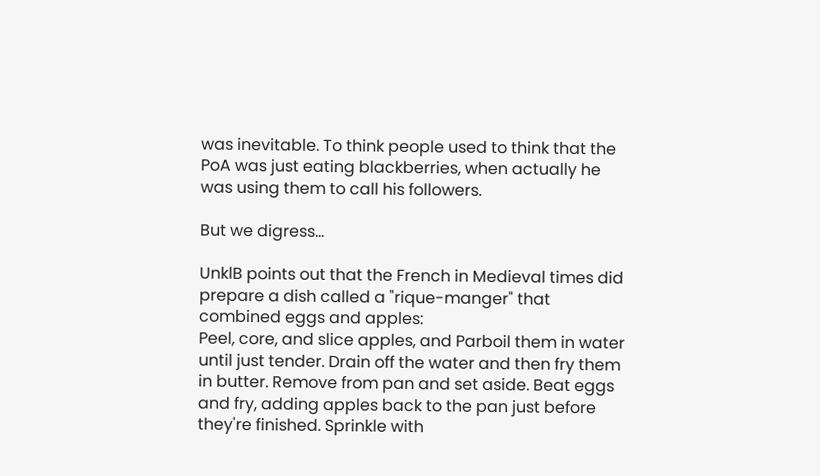was inevitable. To think people used to think that the PoA was just eating blackberries, when actually he was using them to call his followers.

But we digress...

UnklB points out that the French in Medieval times did prepare a dish called a "rique-manger" that combined eggs and apples:
Peel, core, and slice apples, and Parboil them in water until just tender. Drain off the water and then fry them in butter. Remove from pan and set aside. Beat eggs and fry, adding apples back to the pan just before they're finished. Sprinkle with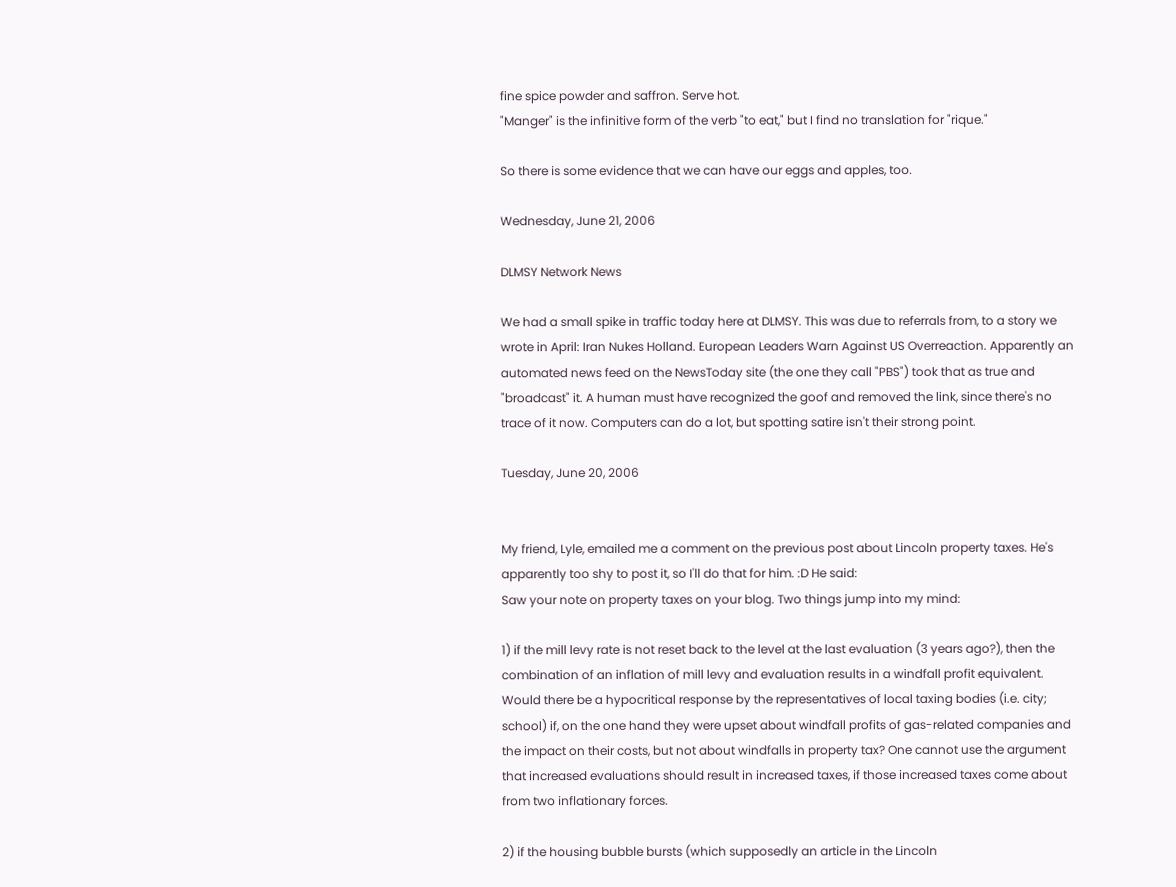fine spice powder and saffron. Serve hot.
"Manger" is the infinitive form of the verb "to eat," but I find no translation for "rique."

So there is some evidence that we can have our eggs and apples, too.

Wednesday, June 21, 2006

DLMSY Network News

We had a small spike in traffic today here at DLMSY. This was due to referrals from, to a story we wrote in April: Iran Nukes Holland. European Leaders Warn Against US Overreaction. Apparently an automated news feed on the NewsToday site (the one they call "PBS") took that as true and "broadcast" it. A human must have recognized the goof and removed the link, since there's no trace of it now. Computers can do a lot, but spotting satire isn't their strong point.

Tuesday, June 20, 2006


My friend, Lyle, emailed me a comment on the previous post about Lincoln property taxes. He's apparently too shy to post it, so I'll do that for him. :D He said:
Saw your note on property taxes on your blog. Two things jump into my mind:

1) if the mill levy rate is not reset back to the level at the last evaluation (3 years ago?), then the combination of an inflation of mill levy and evaluation results in a windfall profit equivalent. Would there be a hypocritical response by the representatives of local taxing bodies (i.e. city; school) if, on the one hand they were upset about windfall profits of gas-related companies and the impact on their costs, but not about windfalls in property tax? One cannot use the argument that increased evaluations should result in increased taxes, if those increased taxes come about from two inflationary forces.

2) if the housing bubble bursts (which supposedly an article in the Lincoln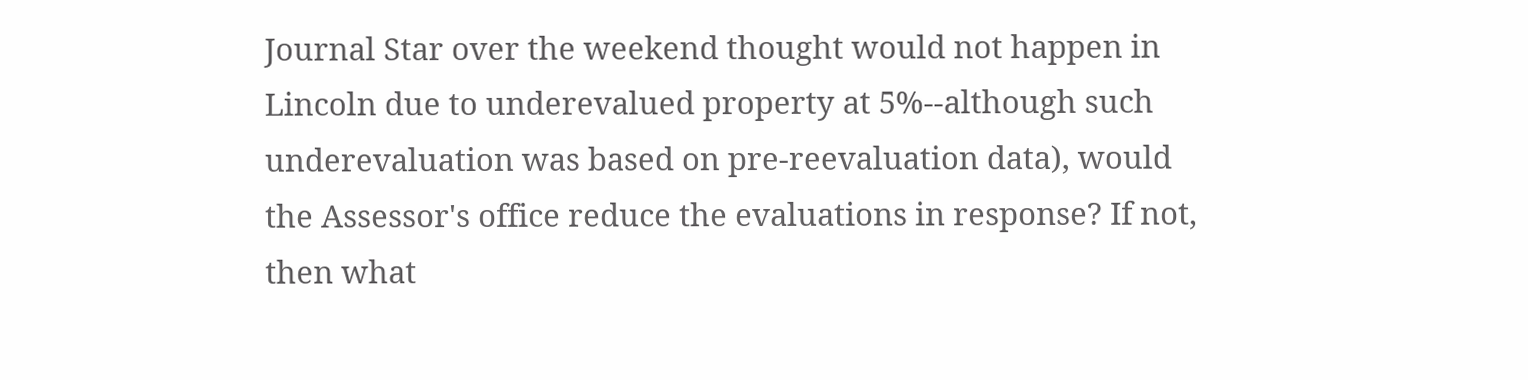Journal Star over the weekend thought would not happen in Lincoln due to underevalued property at 5%--although such underevaluation was based on pre-reevaluation data), would the Assessor's office reduce the evaluations in response? If not, then what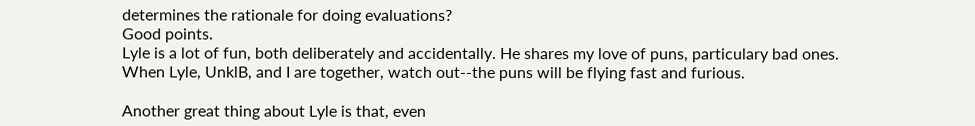determines the rationale for doing evaluations?
Good points.
Lyle is a lot of fun, both deliberately and accidentally. He shares my love of puns, particulary bad ones. When Lyle, UnklB, and I are together, watch out--the puns will be flying fast and furious.

Another great thing about Lyle is that, even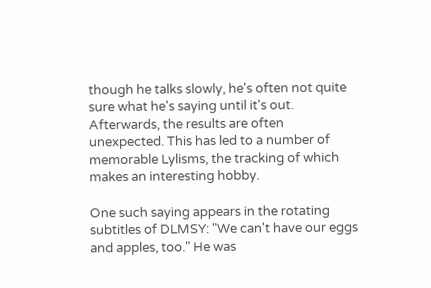though he talks slowly, he's often not quite sure what he's saying until it's out. Afterwards, the results are often unexpected. This has led to a number of memorable Lylisms, the tracking of which makes an interesting hobby.

One such saying appears in the rotating subtitles of DLMSY: "We can't have our eggs and apples, too." He was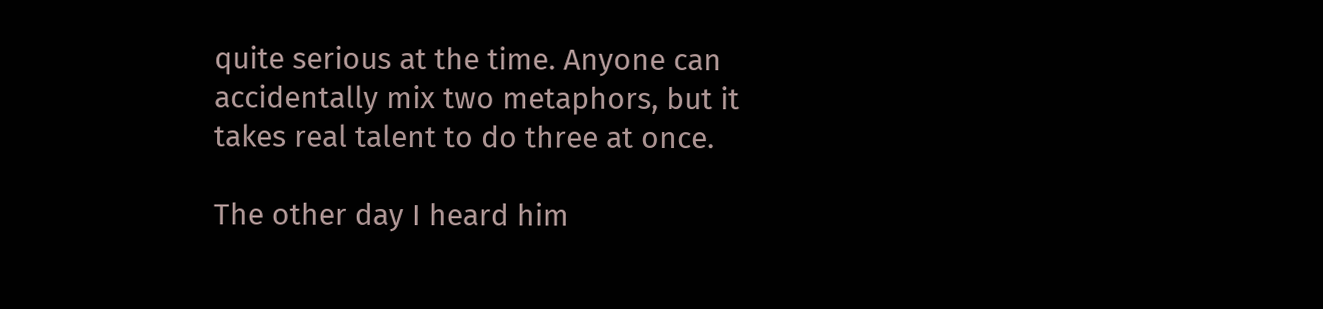quite serious at the time. Anyone can accidentally mix two metaphors, but it takes real talent to do three at once.

The other day I heard him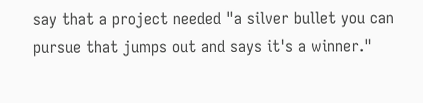say that a project needed "a silver bullet you can pursue that jumps out and says it's a winner."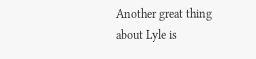Another great thing about Lyle is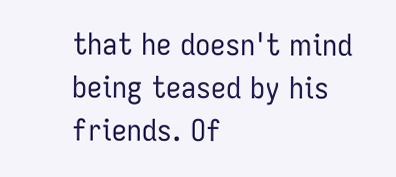that he doesn't mind being teased by his friends. Of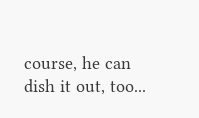course, he can dish it out, too...